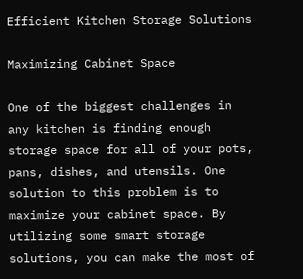Efficient Kitchen Storage Solutions

Maximizing Cabinet Space

One of the biggest challenges in any kitchen is finding enough storage space for all of your pots, pans, dishes, and utensils. One solution to this problem is to maximize your cabinet space. By utilizing some smart storage solutions, you can make the most of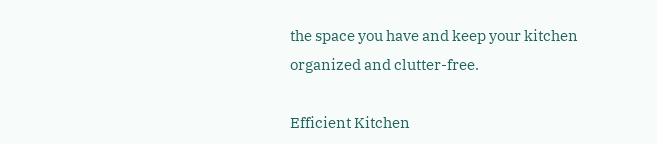the space you have and keep your kitchen organized and clutter-free.

Efficient Kitchen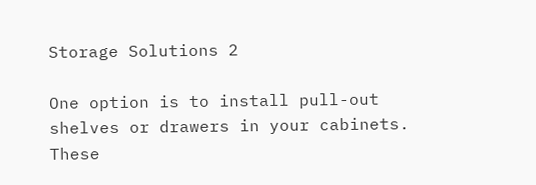Storage Solutions 2

One option is to install pull-out shelves or drawers in your cabinets. These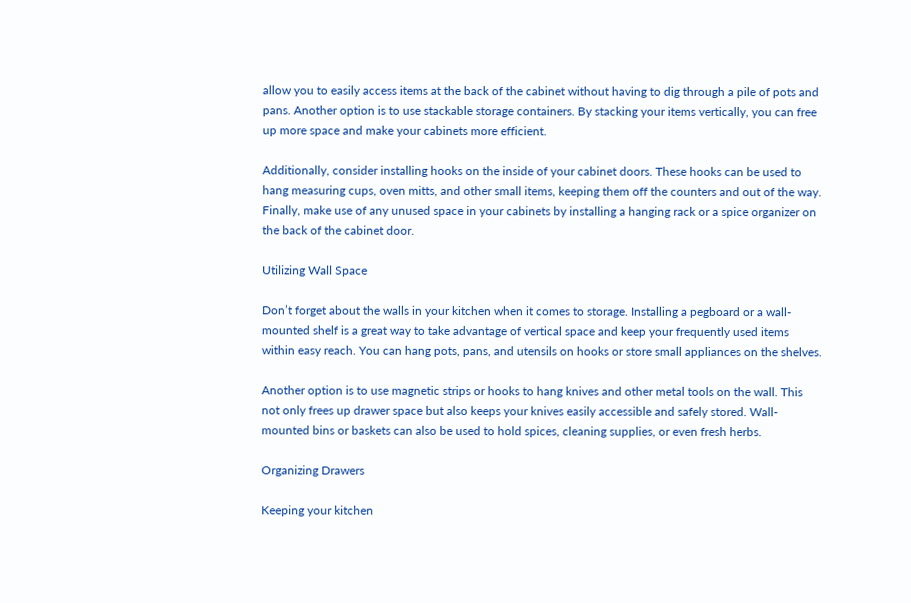allow you to easily access items at the back of the cabinet without having to dig through a pile of pots and pans. Another option is to use stackable storage containers. By stacking your items vertically, you can free up more space and make your cabinets more efficient.

Additionally, consider installing hooks on the inside of your cabinet doors. These hooks can be used to hang measuring cups, oven mitts, and other small items, keeping them off the counters and out of the way. Finally, make use of any unused space in your cabinets by installing a hanging rack or a spice organizer on the back of the cabinet door.

Utilizing Wall Space

Don’t forget about the walls in your kitchen when it comes to storage. Installing a pegboard or a wall-mounted shelf is a great way to take advantage of vertical space and keep your frequently used items within easy reach. You can hang pots, pans, and utensils on hooks or store small appliances on the shelves.

Another option is to use magnetic strips or hooks to hang knives and other metal tools on the wall. This not only frees up drawer space but also keeps your knives easily accessible and safely stored. Wall-mounted bins or baskets can also be used to hold spices, cleaning supplies, or even fresh herbs.

Organizing Drawers

Keeping your kitchen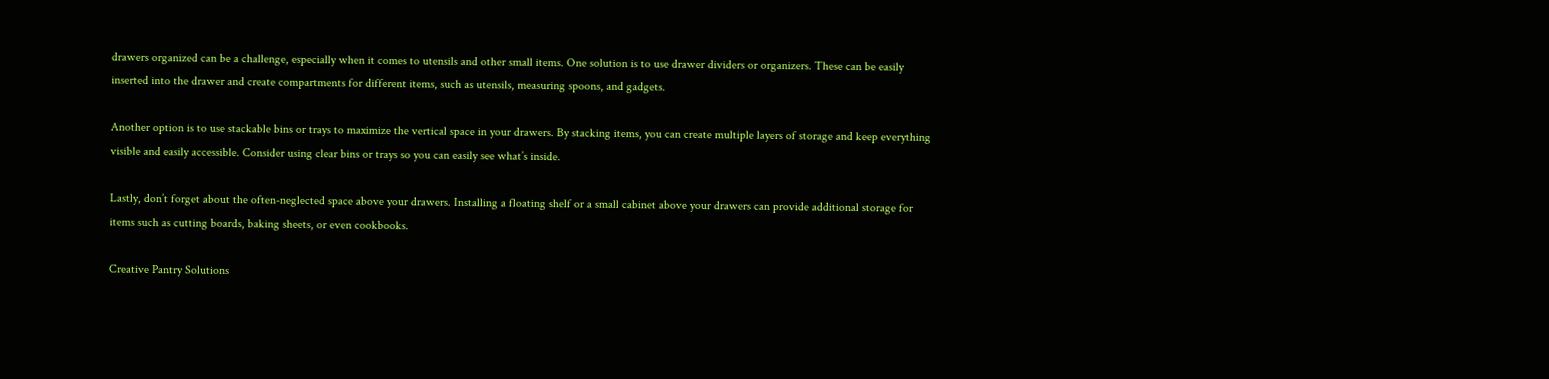drawers organized can be a challenge, especially when it comes to utensils and other small items. One solution is to use drawer dividers or organizers. These can be easily inserted into the drawer and create compartments for different items, such as utensils, measuring spoons, and gadgets.

Another option is to use stackable bins or trays to maximize the vertical space in your drawers. By stacking items, you can create multiple layers of storage and keep everything visible and easily accessible. Consider using clear bins or trays so you can easily see what’s inside.

Lastly, don’t forget about the often-neglected space above your drawers. Installing a floating shelf or a small cabinet above your drawers can provide additional storage for items such as cutting boards, baking sheets, or even cookbooks.

Creative Pantry Solutions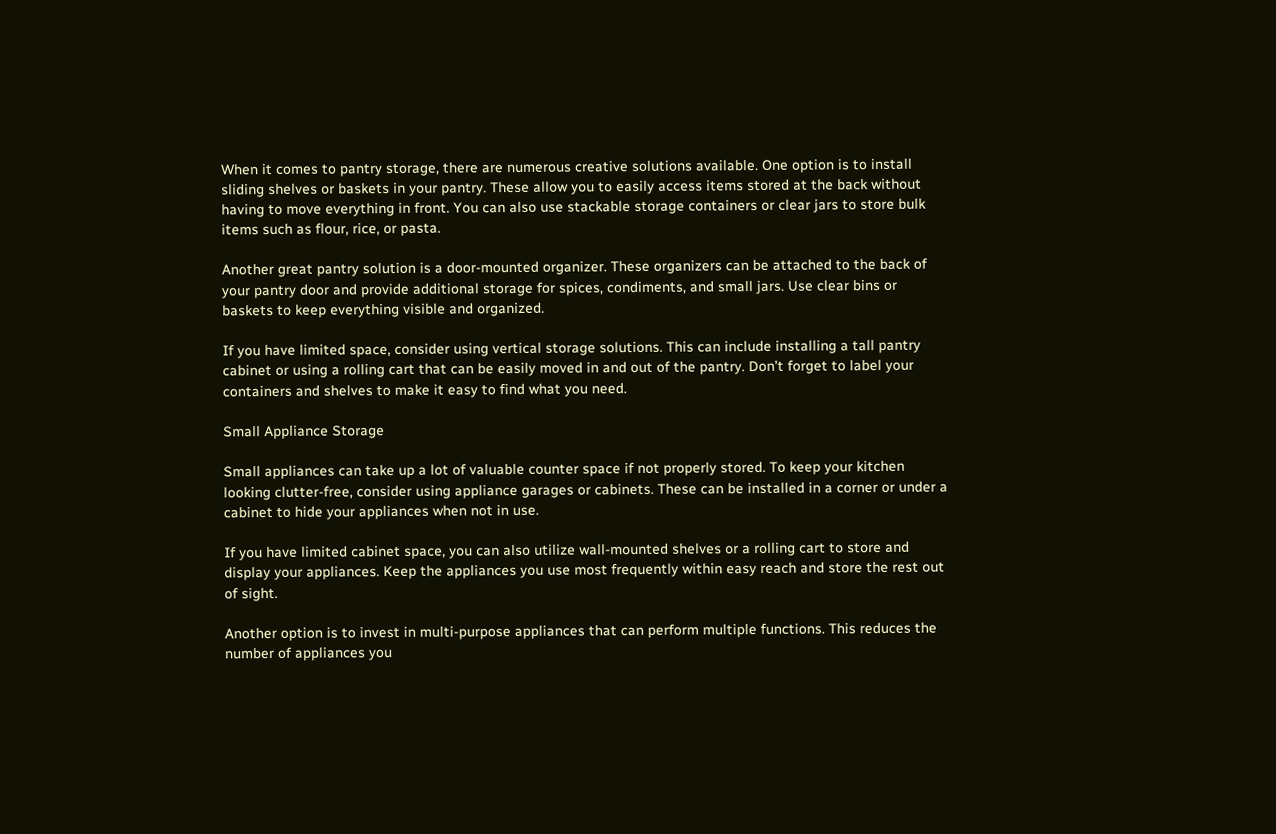When it comes to pantry storage, there are numerous creative solutions available. One option is to install sliding shelves or baskets in your pantry. These allow you to easily access items stored at the back without having to move everything in front. You can also use stackable storage containers or clear jars to store bulk items such as flour, rice, or pasta.

Another great pantry solution is a door-mounted organizer. These organizers can be attached to the back of your pantry door and provide additional storage for spices, condiments, and small jars. Use clear bins or baskets to keep everything visible and organized.

If you have limited space, consider using vertical storage solutions. This can include installing a tall pantry cabinet or using a rolling cart that can be easily moved in and out of the pantry. Don’t forget to label your containers and shelves to make it easy to find what you need.

Small Appliance Storage

Small appliances can take up a lot of valuable counter space if not properly stored. To keep your kitchen looking clutter-free, consider using appliance garages or cabinets. These can be installed in a corner or under a cabinet to hide your appliances when not in use.

If you have limited cabinet space, you can also utilize wall-mounted shelves or a rolling cart to store and display your appliances. Keep the appliances you use most frequently within easy reach and store the rest out of sight.

Another option is to invest in multi-purpose appliances that can perform multiple functions. This reduces the number of appliances you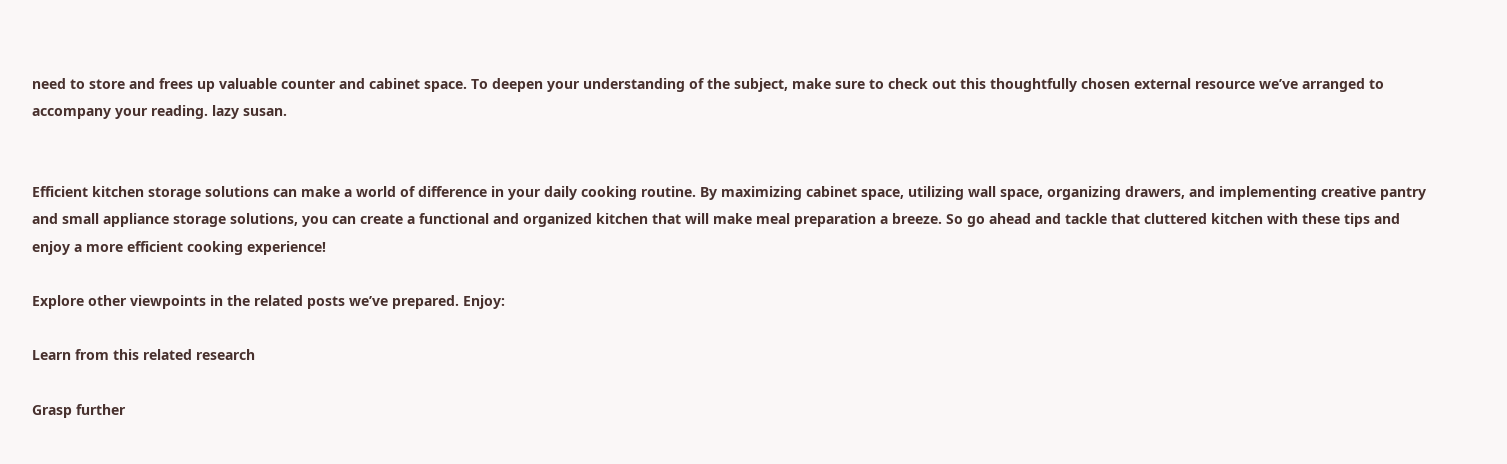need to store and frees up valuable counter and cabinet space. To deepen your understanding of the subject, make sure to check out this thoughtfully chosen external resource we’ve arranged to accompany your reading. lazy susan.


Efficient kitchen storage solutions can make a world of difference in your daily cooking routine. By maximizing cabinet space, utilizing wall space, organizing drawers, and implementing creative pantry and small appliance storage solutions, you can create a functional and organized kitchen that will make meal preparation a breeze. So go ahead and tackle that cluttered kitchen with these tips and enjoy a more efficient cooking experience!

Explore other viewpoints in the related posts we’ve prepared. Enjoy:

Learn from this related research

Grasp further